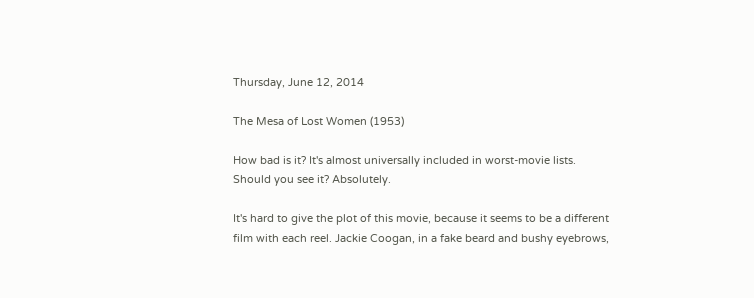Thursday, June 12, 2014

The Mesa of Lost Women (1953)

How bad is it? It's almost universally included in worst-movie lists.
Should you see it? Absolutely.

It's hard to give the plot of this movie, because it seems to be a different film with each reel. Jackie Coogan, in a fake beard and bushy eyebrows,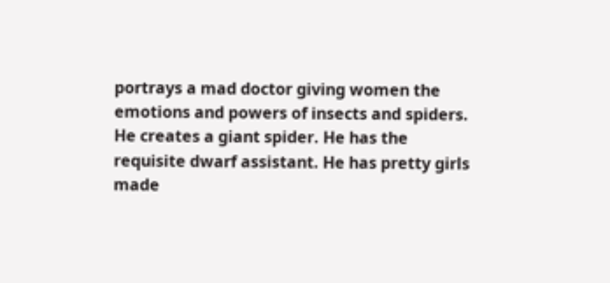portrays a mad doctor giving women the emotions and powers of insects and spiders. He creates a giant spider. He has the requisite dwarf assistant. He has pretty girls made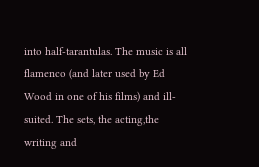into half-tarantulas. The music is all flamenco (and later used by Ed Wood in one of his films) and ill-suited. The sets, the acting,the writing and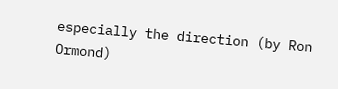especially the direction (by Ron Ormond)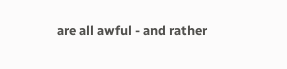are all awful - and rather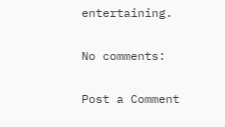entertaining.

No comments:

Post a Comment